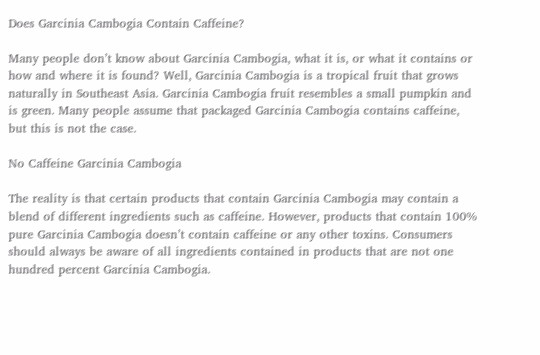Does Garcinia Cambogia Contain Caffeine?

Many people don’t know about Garcinia Cambogia, what it is, or what it contains or how and where it is found? Well, Garcinia Cambogia is a tropical fruit that grows naturally in Southeast Asia. Garcinia Cambogia fruit resembles a small pumpkin and is green. Many people assume that packaged Garcinia Cambogia contains caffeine, but this is not the case.

No Caffeine Garcinia Cambogia

The reality is that certain products that contain Garcinia Cambogia may contain a blend of different ingredients such as caffeine. However, products that contain 100% pure Garcinia Cambogia doesn’t contain caffeine or any other toxins. Consumers should always be aware of all ingredients contained in products that are not one hundred percent Garcinia Cambogia.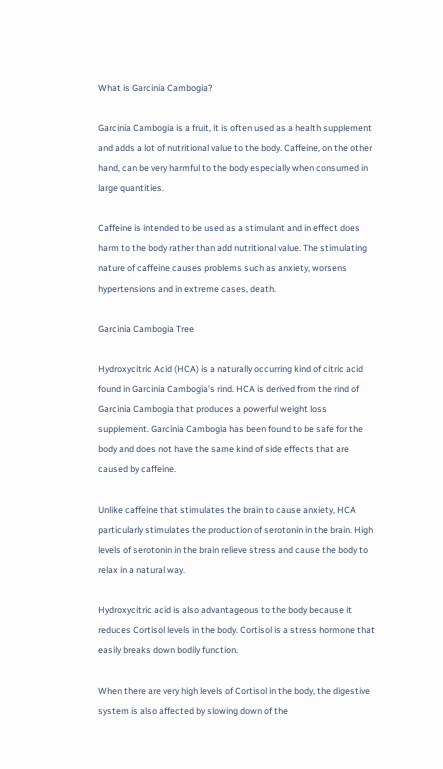What is Garcinia Cambogia?

Garcinia Cambogia is a fruit, it is often used as a health supplement and adds a lot of nutritional value to the body. Caffeine, on the other hand, can be very harmful to the body especially when consumed in large quantities.

Caffeine is intended to be used as a stimulant and in effect does harm to the body rather than add nutritional value. The stimulating nature of caffeine causes problems such as anxiety, worsens hypertensions and in extreme cases, death.

Garcinia Cambogia Tree

Hydroxycitric Acid (HCA) is a naturally occurring kind of citric acid found in Garcinia Cambogia’s rind. HCA is derived from the rind of Garcinia Cambogia that produces a powerful weight loss supplement. Garcinia Cambogia has been found to be safe for the body and does not have the same kind of side effects that are caused by caffeine.

Unlike caffeine that stimulates the brain to cause anxiety, HCA particularly stimulates the production of serotonin in the brain. High levels of serotonin in the brain relieve stress and cause the body to relax in a natural way.

Hydroxycitric acid is also advantageous to the body because it reduces Cortisol levels in the body. Cortisol is a stress hormone that easily breaks down bodily function.

When there are very high levels of Cortisol in the body, the digestive system is also affected by slowing down of the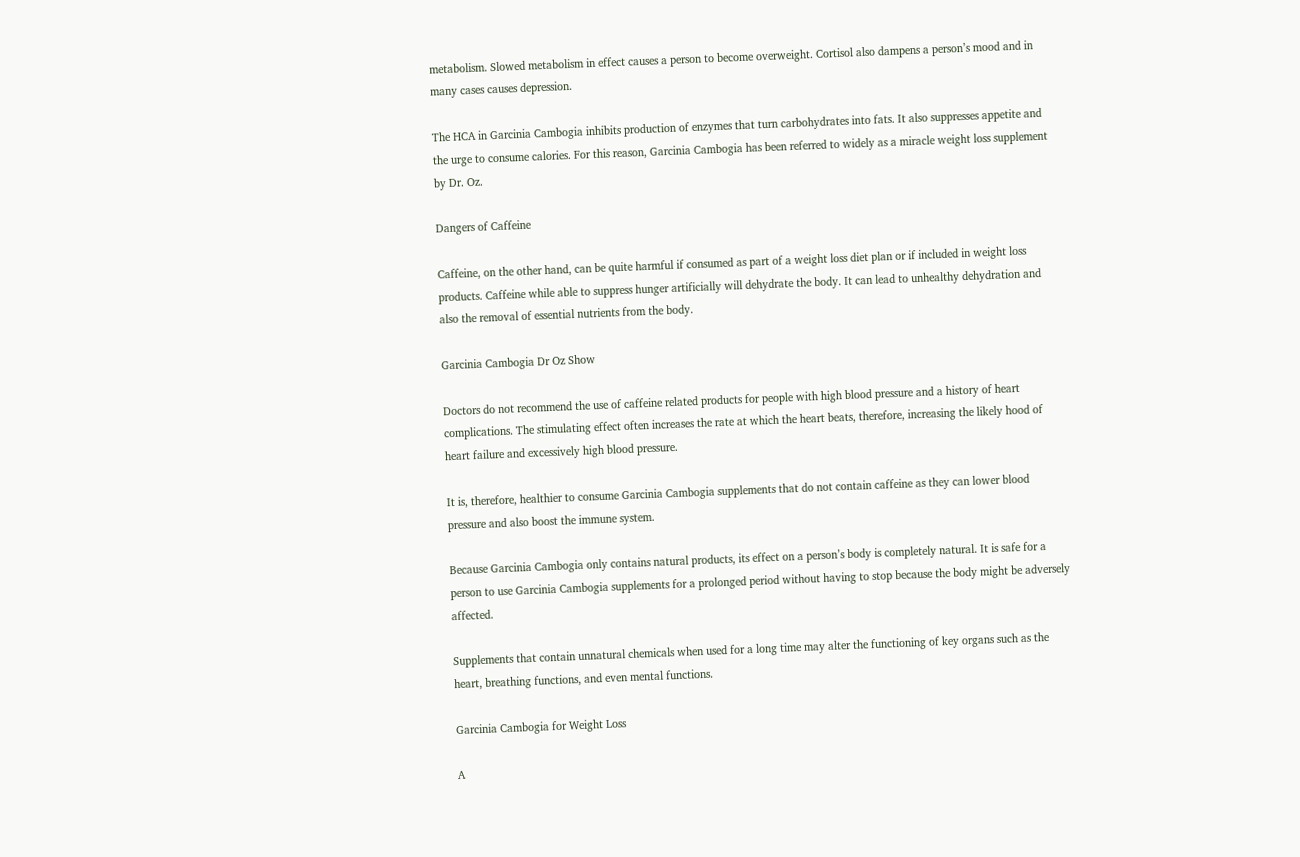metabolism. Slowed metabolism in effect causes a person to become overweight. Cortisol also dampens a person’s mood and in many cases causes depression.

The HCA in Garcinia Cambogia inhibits production of enzymes that turn carbohydrates into fats. It also suppresses appetite and the urge to consume calories. For this reason, Garcinia Cambogia has been referred to widely as a miracle weight loss supplement by Dr. Oz.

Dangers of Caffeine

Caffeine, on the other hand, can be quite harmful if consumed as part of a weight loss diet plan or if included in weight loss products. Caffeine while able to suppress hunger artificially will dehydrate the body. It can lead to unhealthy dehydration and also the removal of essential nutrients from the body.

Garcinia Cambogia Dr Oz Show

Doctors do not recommend the use of caffeine related products for people with high blood pressure and a history of heart complications. The stimulating effect often increases the rate at which the heart beats, therefore, increasing the likely hood of heart failure and excessively high blood pressure.

It is, therefore, healthier to consume Garcinia Cambogia supplements that do not contain caffeine as they can lower blood pressure and also boost the immune system.

Because Garcinia Cambogia only contains natural products, its effect on a person’s body is completely natural. It is safe for a person to use Garcinia Cambogia supplements for a prolonged period without having to stop because the body might be adversely affected.

Supplements that contain unnatural chemicals when used for a long time may alter the functioning of key organs such as the heart, breathing functions, and even mental functions.

Garcinia Cambogia for Weight Loss

A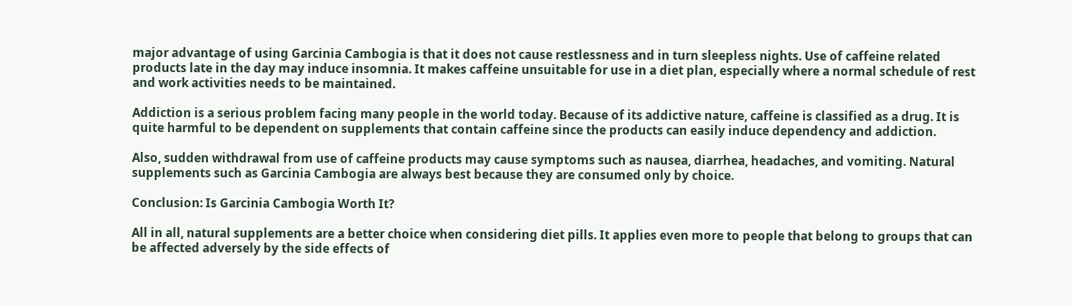major advantage of using Garcinia Cambogia is that it does not cause restlessness and in turn sleepless nights. Use of caffeine related products late in the day may induce insomnia. It makes caffeine unsuitable for use in a diet plan, especially where a normal schedule of rest and work activities needs to be maintained.

Addiction is a serious problem facing many people in the world today. Because of its addictive nature, caffeine is classified as a drug. It is quite harmful to be dependent on supplements that contain caffeine since the products can easily induce dependency and addiction.

Also, sudden withdrawal from use of caffeine products may cause symptoms such as nausea, diarrhea, headaches, and vomiting. Natural supplements such as Garcinia Cambogia are always best because they are consumed only by choice.

Conclusion: Is Garcinia Cambogia Worth It?

All in all, natural supplements are a better choice when considering diet pills. It applies even more to people that belong to groups that can be affected adversely by the side effects of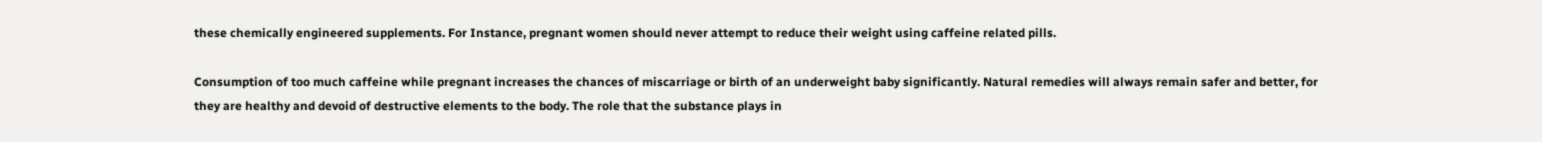these chemically engineered supplements. For Instance, pregnant women should never attempt to reduce their weight using caffeine related pills.

Consumption of too much caffeine while pregnant increases the chances of miscarriage or birth of an underweight baby significantly. Natural remedies will always remain safer and better, for they are healthy and devoid of destructive elements to the body. The role that the substance plays in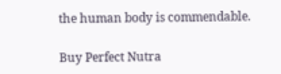the human body is commendable.

Buy Perfect Nutra